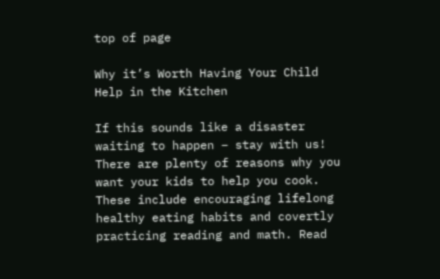top of page

Why it’s Worth Having Your Child Help in the Kitchen

If this sounds like a disaster waiting to happen – stay with us! There are plenty of reasons why you want your kids to help you cook. These include encouraging lifelong healthy eating habits and covertly practicing reading and math. Read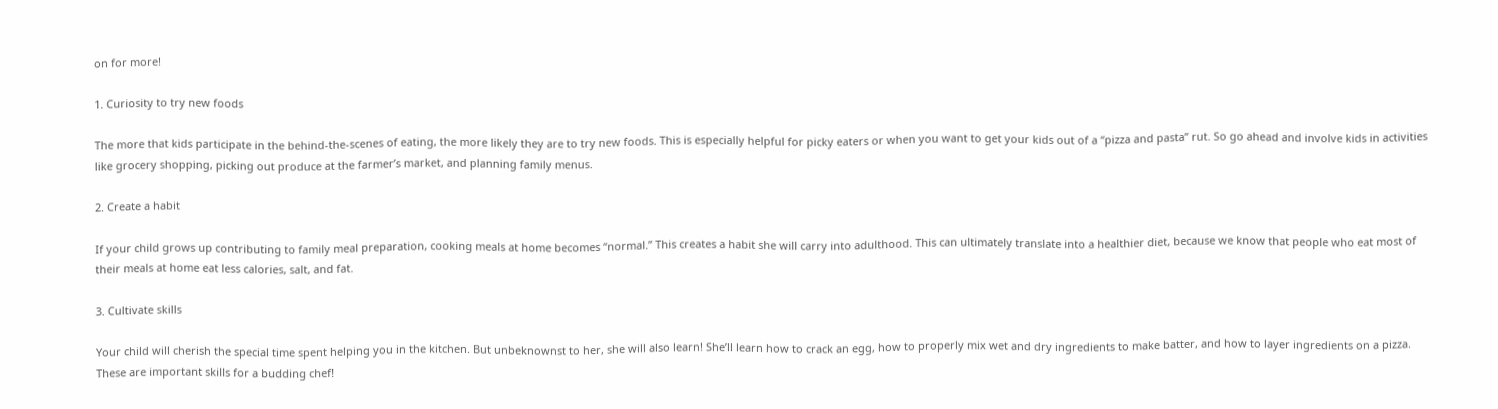on for more!

1. Curiosity to try new foods

The more that kids participate in the behind-the-scenes of eating, the more likely they are to try new foods. This is especially helpful for picky eaters or when you want to get your kids out of a “pizza and pasta” rut. So go ahead and involve kids in activities like grocery shopping, picking out produce at the farmer’s market, and planning family menus.

2. Create a habit

If your child grows up contributing to family meal preparation, cooking meals at home becomes “normal.” This creates a habit she will carry into adulthood. This can ultimately translate into a healthier diet, because we know that people who eat most of their meals at home eat less calories, salt, and fat.

3. Cultivate skills

Your child will cherish the special time spent helping you in the kitchen. But unbeknownst to her, she will also learn! She’ll learn how to crack an egg, how to properly mix wet and dry ingredients to make batter, and how to layer ingredients on a pizza. These are important skills for a budding chef!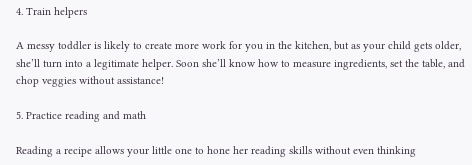4. Train helpers

A messy toddler is likely to create more work for you in the kitchen, but as your child gets older, she’ll turn into a legitimate helper. Soon she’ll know how to measure ingredients, set the table, and chop veggies without assistance!

5. Practice reading and math

Reading a recipe allows your little one to hone her reading skills without even thinking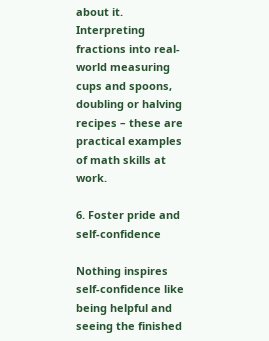about it. Interpreting fractions into real-world measuring cups and spoons, doubling or halving recipes – these are practical examples of math skills at work.

6. Foster pride and self-confidence

Nothing inspires self-confidence like being helpful and seeing the finished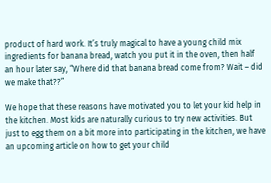product of hard work. It’s truly magical to have a young child mix ingredients for banana bread, watch you put it in the oven, then half an hour later say, “Where did that banana bread come from? Wait – did we make that??”

We hope that these reasons have motivated you to let your kid help in the kitchen. Most kids are naturally curious to try new activities. But just to egg them on a bit more into participating in the kitchen, we have an upcoming article on how to get your child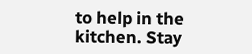to help in the kitchen. Stay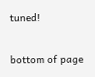tuned!


bottom of page